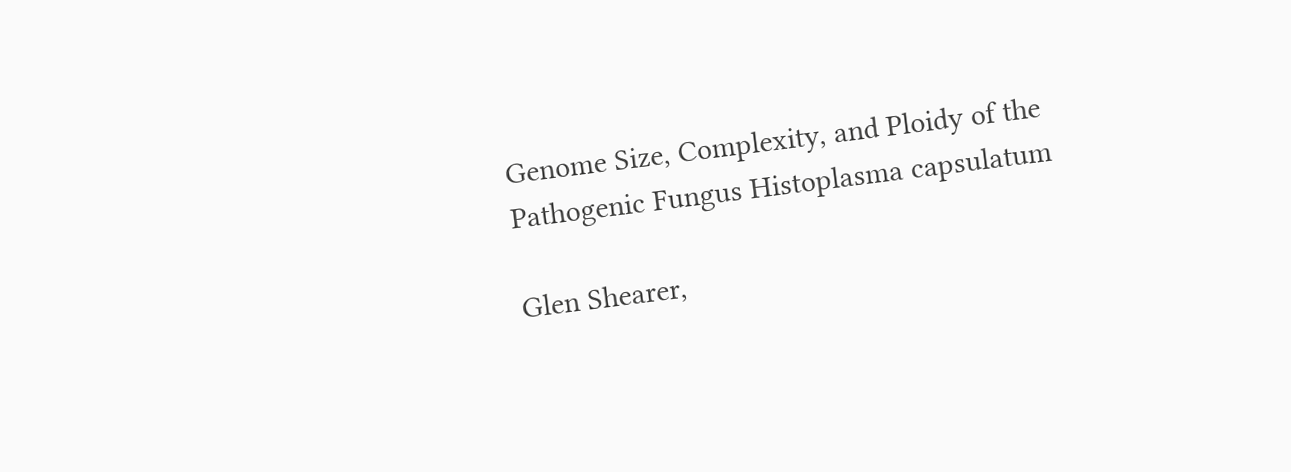Genome Size, Complexity, and Ploidy of the Pathogenic Fungus Histoplasma capsulatum

Glen Shearer,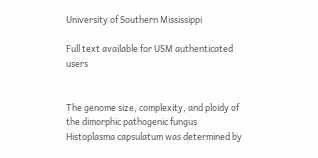University of Southern Mississippi

Full text available for USM authenticated users


The genome size, complexity, and ploidy of the dimorphic pathogenic fungus Histoplasma capsulatum was determined by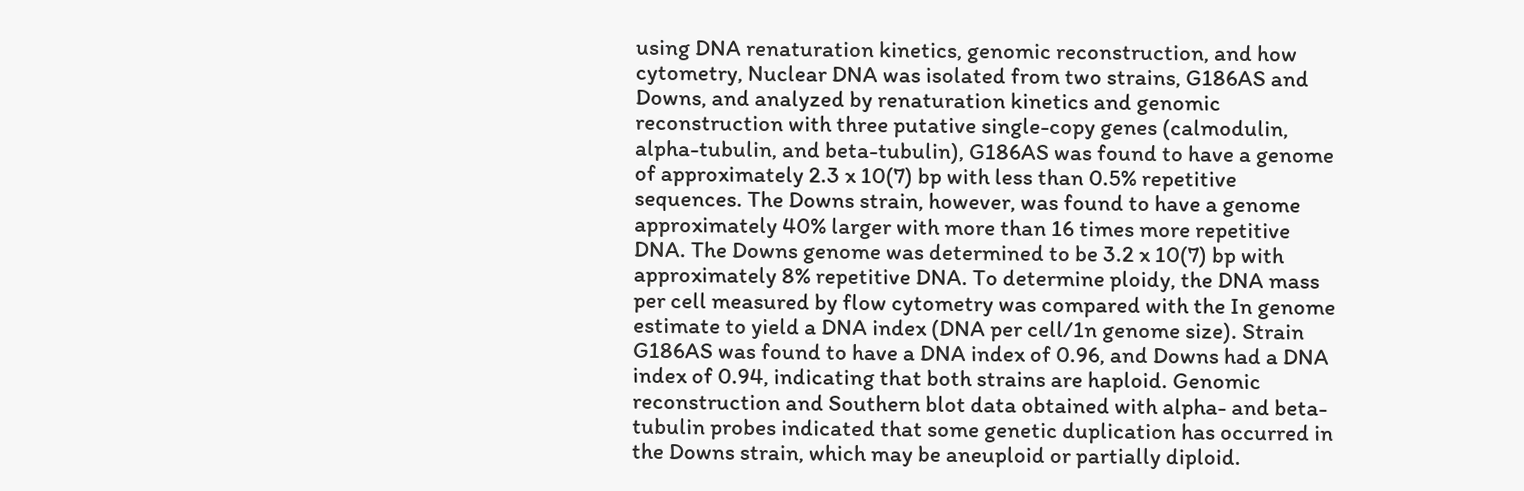using DNA renaturation kinetics, genomic reconstruction, and how cytometry, Nuclear DNA was isolated from two strains, G186AS and Downs, and analyzed by renaturation kinetics and genomic reconstruction with three putative single-copy genes (calmodulin, alpha-tubulin, and beta-tubulin), G186AS was found to have a genome of approximately 2.3 x 10(7) bp with less than 0.5% repetitive sequences. The Downs strain, however, was found to have a genome approximately 40% larger with more than 16 times more repetitive DNA. The Downs genome was determined to be 3.2 x 10(7) bp with approximately 8% repetitive DNA. To determine ploidy, the DNA mass per cell measured by flow cytometry was compared with the In genome estimate to yield a DNA index (DNA per cell/1n genome size). Strain G186AS was found to have a DNA index of 0.96, and Downs had a DNA index of 0.94, indicating that both strains are haploid. Genomic reconstruction and Southern blot data obtained with alpha- and beta-tubulin probes indicated that some genetic duplication has occurred in the Downs strain, which may be aneuploid or partially diploid.